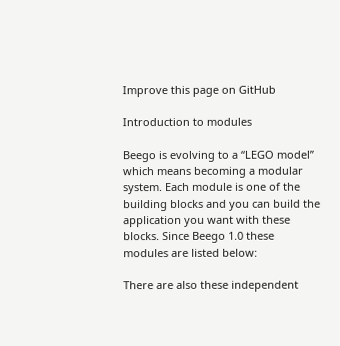Improve this page on GitHub

Introduction to modules

Beego is evolving to a “LEGO model” which means becoming a modular system. Each module is one of the building blocks and you can build the application you want with these blocks. Since Beego 1.0 these modules are listed below:

There are also these independent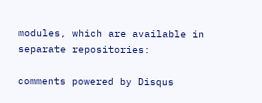modules, which are available in separate repositories:

comments powered by Disqus